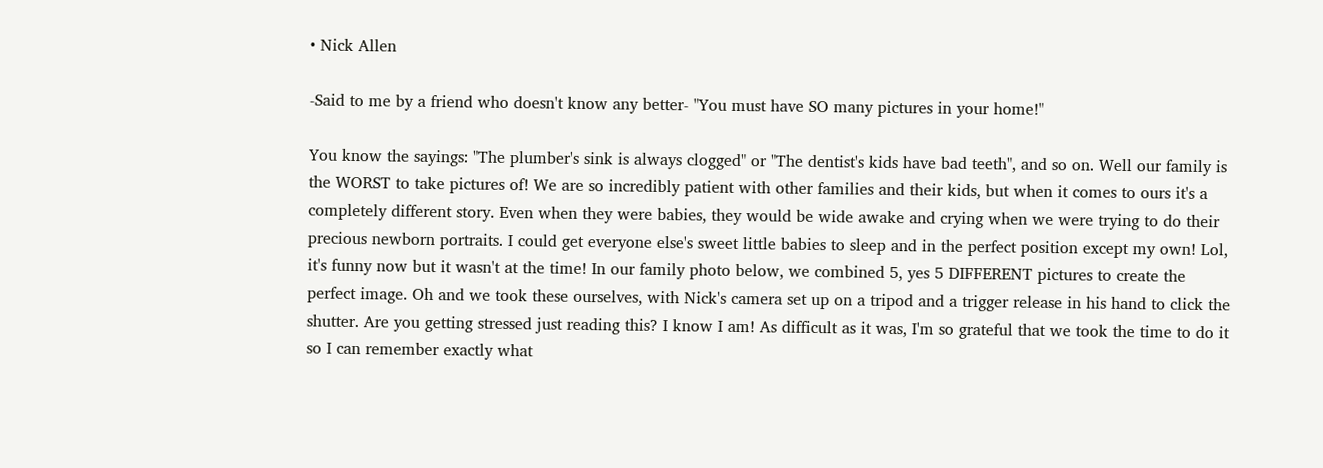• Nick Allen

-Said to me by a friend who doesn't know any better- "You must have SO many pictures in your home!"

You know the sayings: "The plumber's sink is always clogged" or "The dentist's kids have bad teeth", and so on. Well our family is the WORST to take pictures of! We are so incredibly patient with other families and their kids, but when it comes to ours it's a completely different story. Even when they were babies, they would be wide awake and crying when we were trying to do their precious newborn portraits. I could get everyone else's sweet little babies to sleep and in the perfect position except my own! Lol, it's funny now but it wasn't at the time! In our family photo below, we combined 5, yes 5 DIFFERENT pictures to create the perfect image. Oh and we took these ourselves, with Nick's camera set up on a tripod and a trigger release in his hand to click the shutter. Are you getting stressed just reading this? I know I am! As difficult as it was, I'm so grateful that we took the time to do it so I can remember exactly what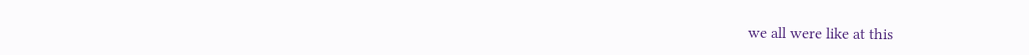we all were like at this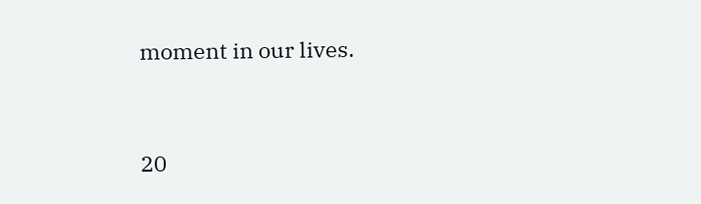moment in our lives.


20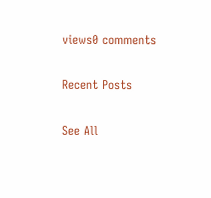views0 comments

Recent Posts

See All